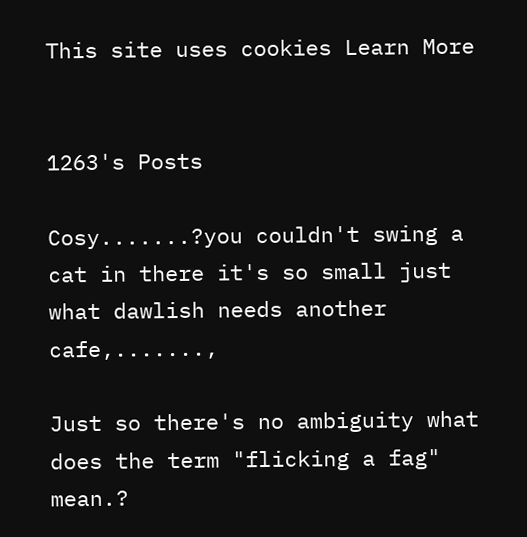This site uses cookies Learn More


1263's Posts

Cosy.......?you couldn't swing a cat in there it's so small just what dawlish needs another cafe,.......,

Just so there's no ambiguity what does the term "flicking a fag"  mean.?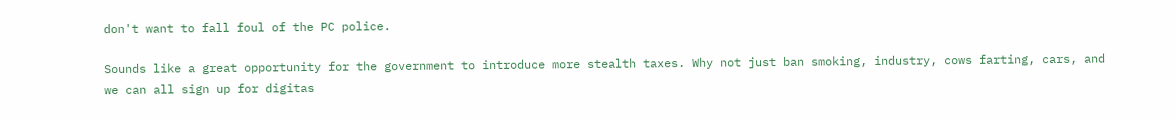don't want to fall foul of the PC police.

Sounds like a great opportunity for the government to introduce more stealth taxes. Why not just ban smoking, industry, cows farting, cars, and we can all sign up for digitas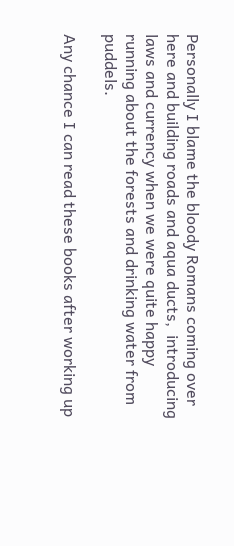Personally I blame the bloody Romans coming over here and building roads and aqua ducts,  introducing laws and currency when we were quite happy running about the forests and drinking water from puddels.

Any chance I can read these books after working up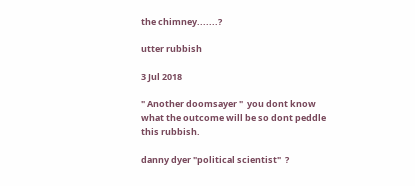the chimney.......?

utter rubbish

3 Jul 2018

" Another doomsayer "  you dont know what the outcome will be so dont peddle this rubbish.

danny dyer "political scientist"  ?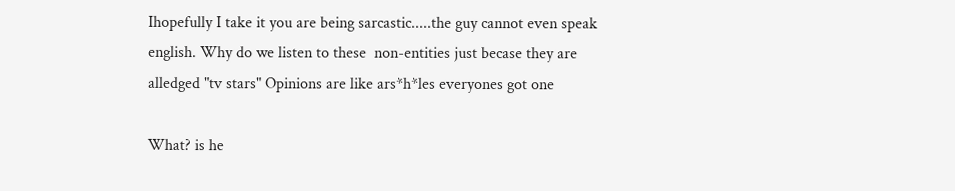Ihopefully I take it you are being sarcastic.....the guy cannot even speak english. Why do we listen to these  non-entities just becase they are alledged "tv stars" Opinions are like ars*h*les everyones got one

What? is he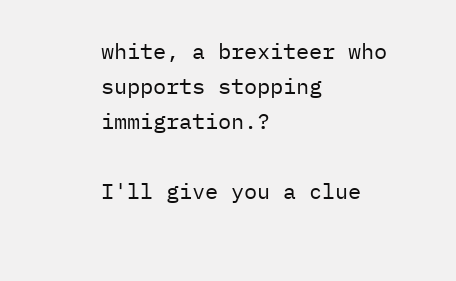white, a brexiteer who supports stopping immigration.?

I'll give you a clue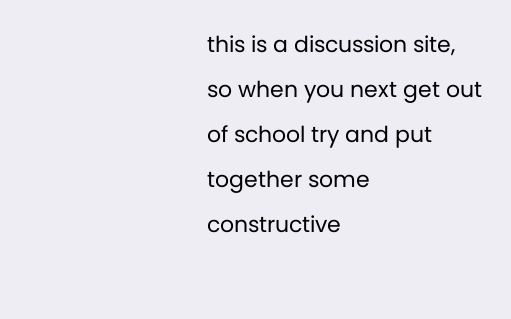this is a discussion site, so when you next get out of school try and put together some constructive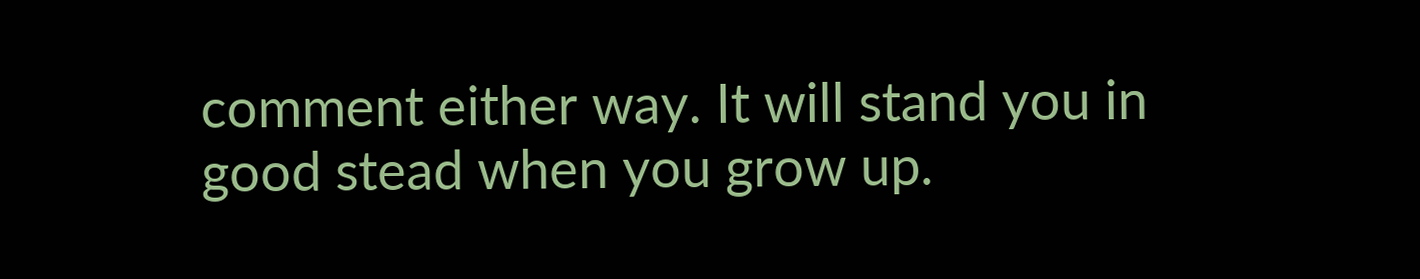comment either way. It will stand you in good stead when you grow up.